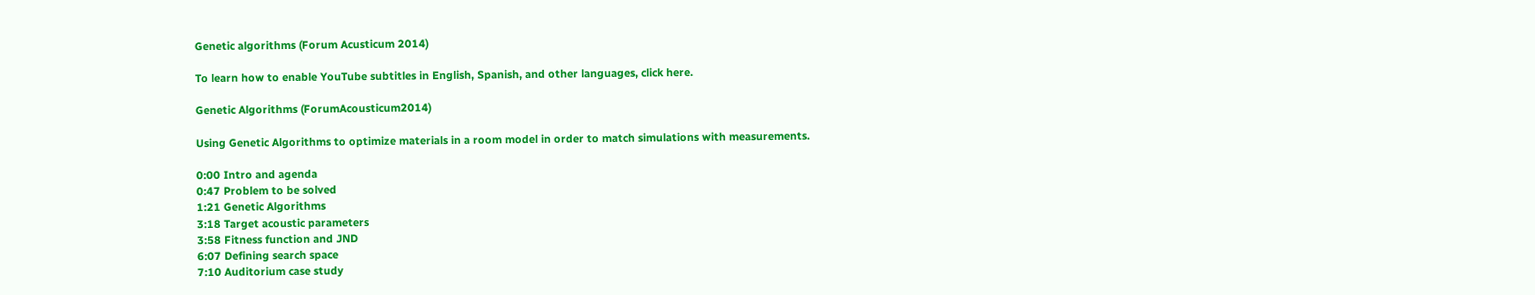Genetic algorithms (Forum Acusticum 2014)

To learn how to enable YouTube subtitles in English, Spanish, and other languages, click here.

Genetic Algorithms (ForumAcousticum2014)

Using Genetic Algorithms to optimize materials in a room model in order to match simulations with measurements.

0:00 Intro and agenda
0:47 Problem to be solved
1:21 Genetic Algorithms
3:18 Target acoustic parameters
3:58 Fitness function and JND
6:07 Defining search space
7:10 Auditorium case study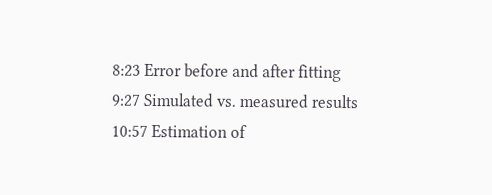8:23 Error before and after fitting
9:27 Simulated vs. measured results
10:57 Estimation of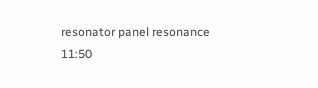resonator panel resonance
11:50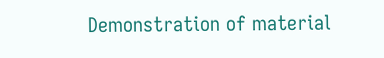Demonstration of material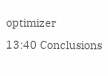optimizer
13:40 Conclusions